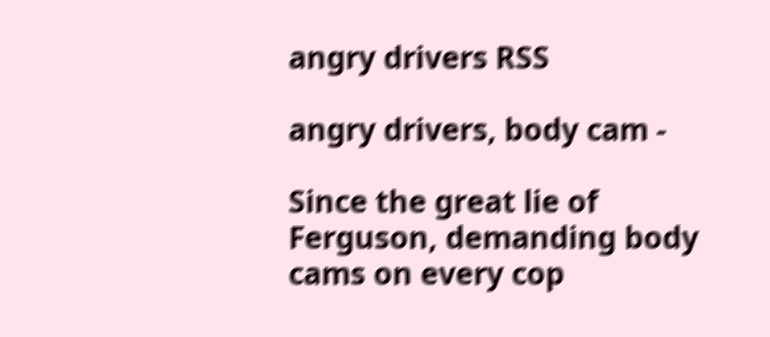angry drivers RSS

angry drivers, body cam -

Since the great lie of Ferguson, demanding body cams on every cop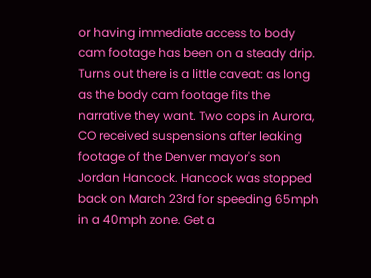or having immediate access to body cam footage has been on a steady drip. Turns out there is a little caveat: as long as the body cam footage fits the narrative they want. Two cops in Aurora, CO received suspensions after leaking footage of the Denver mayor's son Jordan Hancock. Hancock was stopped back on March 23rd for speeding 65mph in a 40mph zone. Get a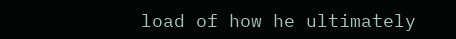load of how he ultimately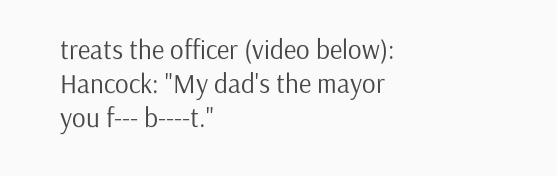treats the officer (video below): Hancock: "My dad's the mayor you f--- b----t."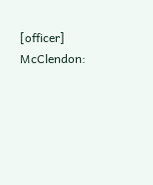[officer] McClendon: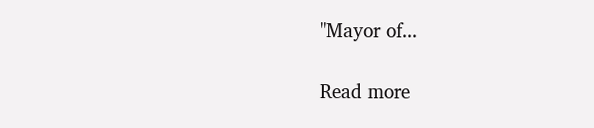"Mayor of...

Read more